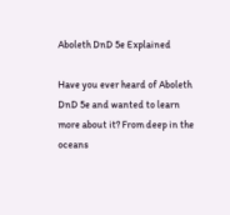Aboleth DnD 5e Explained

Have you ever heard of Aboleth DnD 5e and wanted to learn more about it? From deep in the oceans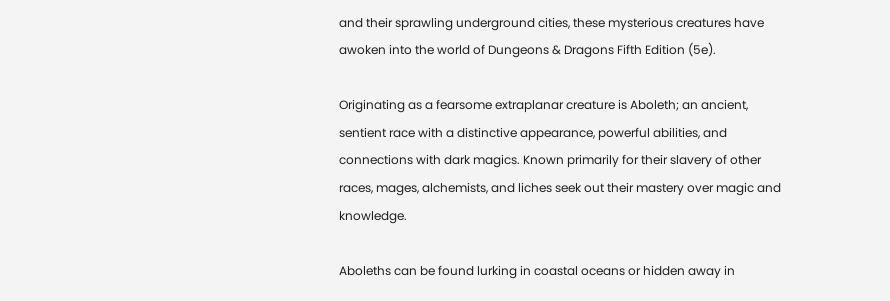and their sprawling underground cities, these mysterious creatures have awoken into the world of Dungeons & Dragons Fifth Edition (5e).

Originating as a fearsome extraplanar creature is Aboleth; an ancient, sentient race with a distinctive appearance, powerful abilities, and connections with dark magics. Known primarily for their slavery of other races, mages, alchemists, and liches seek out their mastery over magic and knowledge.

Aboleths can be found lurking in coastal oceans or hidden away in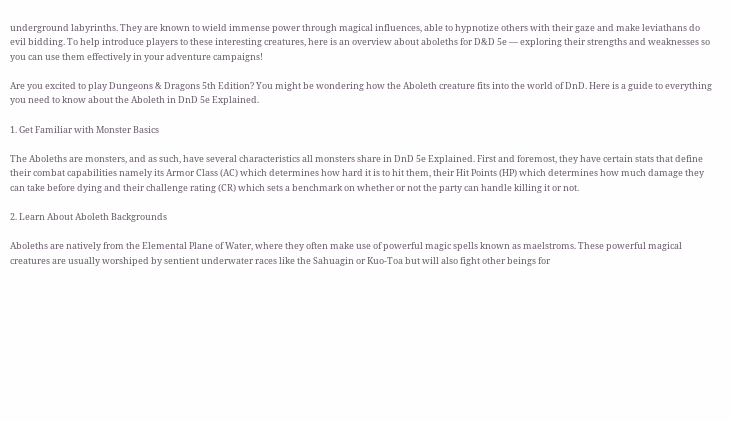underground labyrinths. They are known to wield immense power through magical influences, able to hypnotize others with their gaze and make leviathans do evil bidding. To help introduce players to these interesting creatures, here is an overview about aboleths for D&D 5e — exploring their strengths and weaknesses so you can use them effectively in your adventure campaigns!

Are you excited to play Dungeons & Dragons 5th Edition? You might be wondering how the Aboleth creature fits into the world of DnD. Here is a guide to everything you need to know about the Aboleth in DnD 5e Explained.

1. Get Familiar with Monster Basics

The Aboleths are monsters, and as such, have several characteristics all monsters share in DnD 5e Explained. First and foremost, they have certain stats that define their combat capabilities namely its Armor Class (AC) which determines how hard it is to hit them, their Hit Points (HP) which determines how much damage they can take before dying and their challenge rating (CR) which sets a benchmark on whether or not the party can handle killing it or not.

2. Learn About Aboleth Backgrounds

Aboleths are natively from the Elemental Plane of Water, where they often make use of powerful magic spells known as maelstroms. These powerful magical creatures are usually worshiped by sentient underwater races like the Sahuagin or Kuo-Toa but will also fight other beings for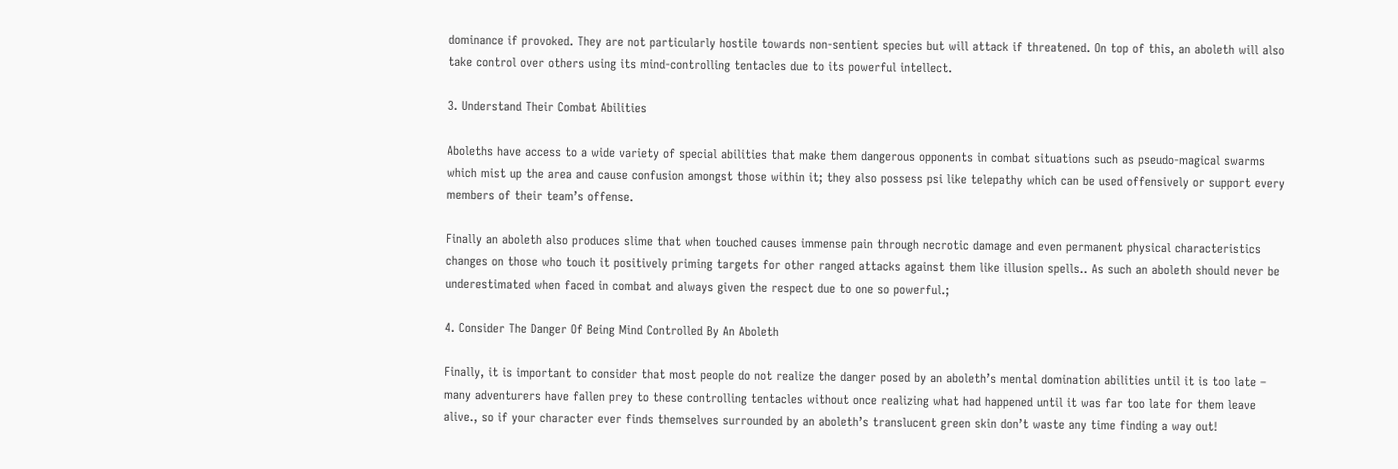dominance if provoked. They are not particularly hostile towards non-sentient species but will attack if threatened. On top of this, an aboleth will also take control over others using its mind-controlling tentacles due to its powerful intellect.

3. Understand Their Combat Abilities

Aboleths have access to a wide variety of special abilities that make them dangerous opponents in combat situations such as pseudo-magical swarms which mist up the area and cause confusion amongst those within it; they also possess psi like telepathy which can be used offensively or support every members of their team’s offense.

Finally an aboleth also produces slime that when touched causes immense pain through necrotic damage and even permanent physical characteristics changes on those who touch it positively priming targets for other ranged attacks against them like illusion spells.. As such an aboleth should never be underestimated when faced in combat and always given the respect due to one so powerful.;

4. Consider The Danger Of Being Mind Controlled By An Aboleth

Finally, it is important to consider that most people do not realize the danger posed by an aboleth’s mental domination abilities until it is too late – many adventurers have fallen prey to these controlling tentacles without once realizing what had happened until it was far too late for them leave alive., so if your character ever finds themselves surrounded by an aboleth’s translucent green skin don’t waste any time finding a way out!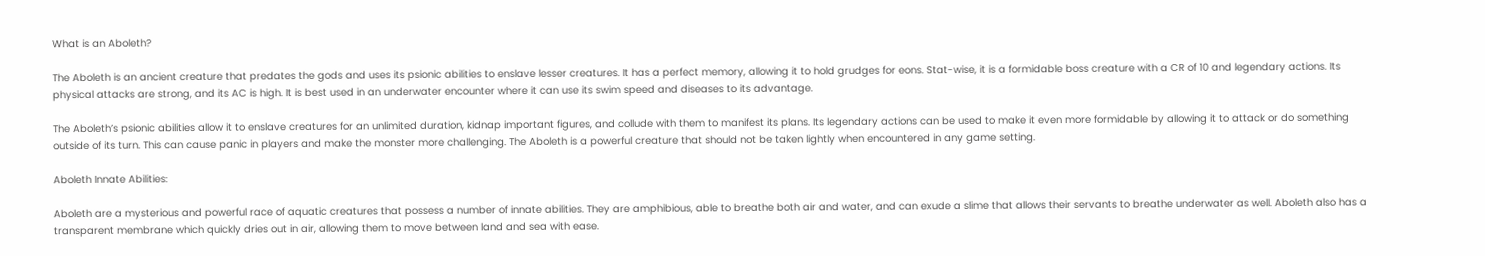What is an Aboleth?

The Aboleth is an ancient creature that predates the gods and uses its psionic abilities to enslave lesser creatures. It has a perfect memory, allowing it to hold grudges for eons. Stat-wise, it is a formidable boss creature with a CR of 10 and legendary actions. Its physical attacks are strong, and its AC is high. It is best used in an underwater encounter where it can use its swim speed and diseases to its advantage.

The Aboleth’s psionic abilities allow it to enslave creatures for an unlimited duration, kidnap important figures, and collude with them to manifest its plans. Its legendary actions can be used to make it even more formidable by allowing it to attack or do something outside of its turn. This can cause panic in players and make the monster more challenging. The Aboleth is a powerful creature that should not be taken lightly when encountered in any game setting.

Aboleth Innate Abilities:

Aboleth are a mysterious and powerful race of aquatic creatures that possess a number of innate abilities. They are amphibious, able to breathe both air and water, and can exude a slime that allows their servants to breathe underwater as well. Aboleth also has a transparent membrane which quickly dries out in air, allowing them to move between land and sea with ease.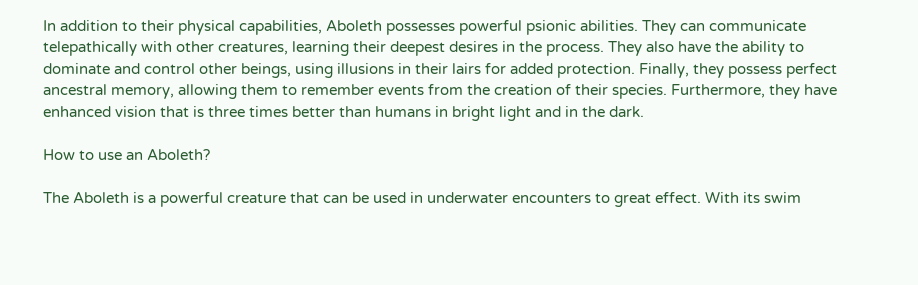In addition to their physical capabilities, Aboleth possesses powerful psionic abilities. They can communicate telepathically with other creatures, learning their deepest desires in the process. They also have the ability to dominate and control other beings, using illusions in their lairs for added protection. Finally, they possess perfect ancestral memory, allowing them to remember events from the creation of their species. Furthermore, they have enhanced vision that is three times better than humans in bright light and in the dark.

How to use an Aboleth?

The Aboleth is a powerful creature that can be used in underwater encounters to great effect. With its swim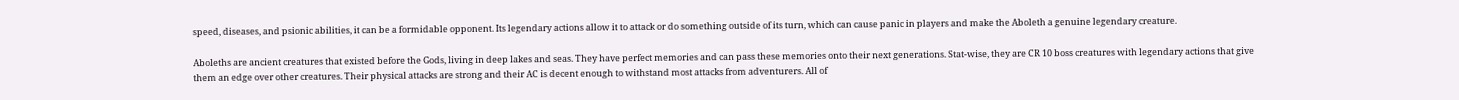speed, diseases, and psionic abilities, it can be a formidable opponent. Its legendary actions allow it to attack or do something outside of its turn, which can cause panic in players and make the Aboleth a genuine legendary creature.

Aboleths are ancient creatures that existed before the Gods, living in deep lakes and seas. They have perfect memories and can pass these memories onto their next generations. Stat-wise, they are CR 10 boss creatures with legendary actions that give them an edge over other creatures. Their physical attacks are strong and their AC is decent enough to withstand most attacks from adventurers. All of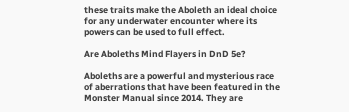these traits make the Aboleth an ideal choice for any underwater encounter where its powers can be used to full effect.

Are Aboleths Mind Flayers in DnD 5e?

Aboleths are a powerful and mysterious race of aberrations that have been featured in the Monster Manual since 2014. They are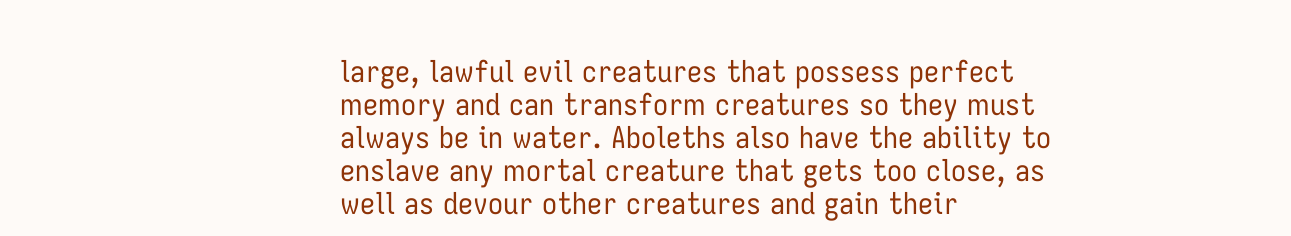large, lawful evil creatures that possess perfect memory and can transform creatures so they must always be in water. Aboleths also have the ability to enslave any mortal creature that gets too close, as well as devour other creatures and gain their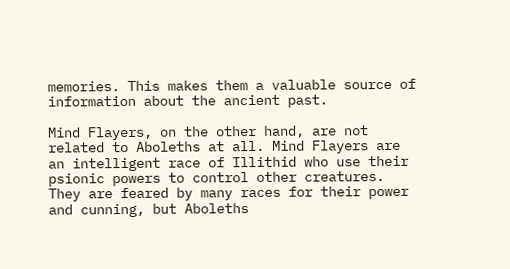memories. This makes them a valuable source of information about the ancient past.

Mind Flayers, on the other hand, are not related to Aboleths at all. Mind Flayers are an intelligent race of Illithid who use their psionic powers to control other creatures. They are feared by many races for their power and cunning, but Aboleths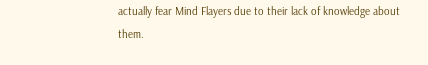actually fear Mind Flayers due to their lack of knowledge about them.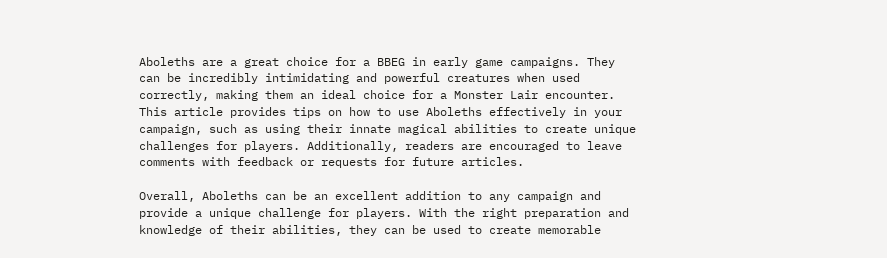Aboleths are a great choice for a BBEG in early game campaigns. They can be incredibly intimidating and powerful creatures when used correctly, making them an ideal choice for a Monster Lair encounter. This article provides tips on how to use Aboleths effectively in your campaign, such as using their innate magical abilities to create unique challenges for players. Additionally, readers are encouraged to leave comments with feedback or requests for future articles.

Overall, Aboleths can be an excellent addition to any campaign and provide a unique challenge for players. With the right preparation and knowledge of their abilities, they can be used to create memorable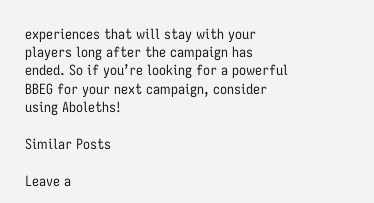experiences that will stay with your players long after the campaign has ended. So if you’re looking for a powerful BBEG for your next campaign, consider using Aboleths!

Similar Posts

Leave a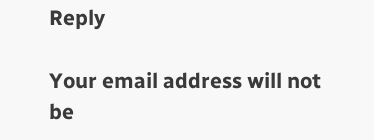Reply

Your email address will not be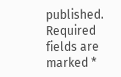published. Required fields are marked *